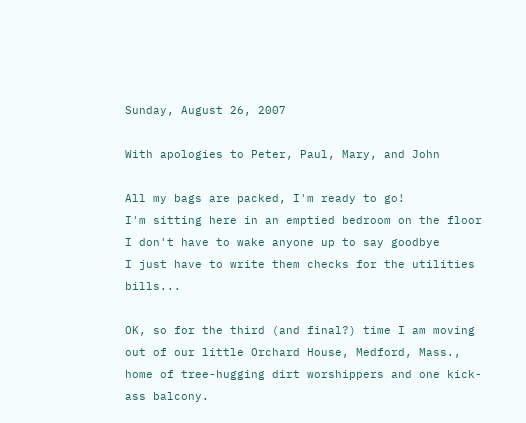Sunday, August 26, 2007

With apologies to Peter, Paul, Mary, and John

All my bags are packed, I'm ready to go!
I'm sitting here in an emptied bedroom on the floor
I don't have to wake anyone up to say goodbye
I just have to write them checks for the utilities bills...

OK, so for the third (and final?) time I am moving out of our little Orchard House, Medford, Mass., home of tree-hugging dirt worshippers and one kick-ass balcony.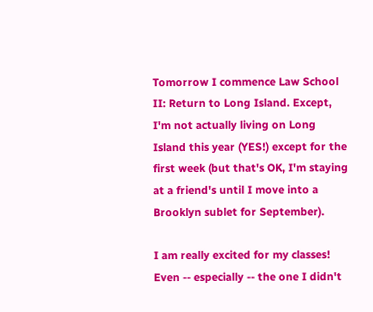Tomorrow I commence Law School II: Return to Long Island. Except, I'm not actually living on Long Island this year (YES!) except for the first week (but that's OK, I'm staying at a friend's until I move into a Brooklyn sublet for September).

I am really excited for my classes! Even -- especially -- the one I didn't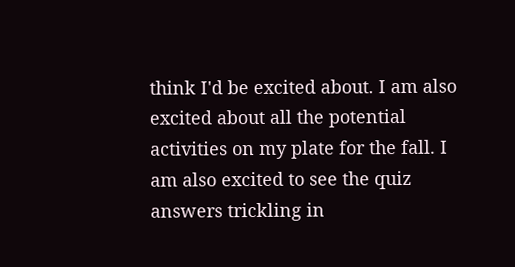think I'd be excited about. I am also excited about all the potential activities on my plate for the fall. I am also excited to see the quiz answers trickling in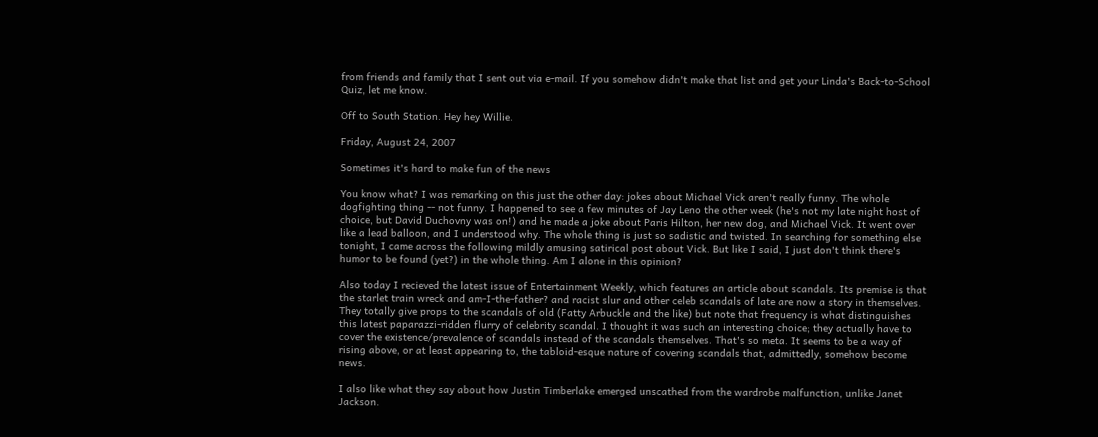from friends and family that I sent out via e-mail. If you somehow didn't make that list and get your Linda's Back-to-School Quiz, let me know.

Off to South Station. Hey hey Willie.

Friday, August 24, 2007

Sometimes it's hard to make fun of the news

You know what? I was remarking on this just the other day: jokes about Michael Vick aren't really funny. The whole dogfighting thing -- not funny. I happened to see a few minutes of Jay Leno the other week (he's not my late night host of choice, but David Duchovny was on!) and he made a joke about Paris Hilton, her new dog, and Michael Vick. It went over like a lead balloon, and I understood why. The whole thing is just so sadistic and twisted. In searching for something else tonight, I came across the following mildly amusing satirical post about Vick. But like I said, I just don't think there's humor to be found (yet?) in the whole thing. Am I alone in this opinion?

Also today I recieved the latest issue of Entertainment Weekly, which features an article about scandals. Its premise is that the starlet train wreck and am-I-the-father? and racist slur and other celeb scandals of late are now a story in themselves. They totally give props to the scandals of old (Fatty Arbuckle and the like) but note that frequency is what distinguishes this latest paparazzi-ridden flurry of celebrity scandal. I thought it was such an interesting choice; they actually have to cover the existence/prevalence of scandals instead of the scandals themselves. That's so meta. It seems to be a way of rising above, or at least appearing to, the tabloid-esque nature of covering scandals that, admittedly, somehow become news.

I also like what they say about how Justin Timberlake emerged unscathed from the wardrobe malfunction, unlike Janet Jackson.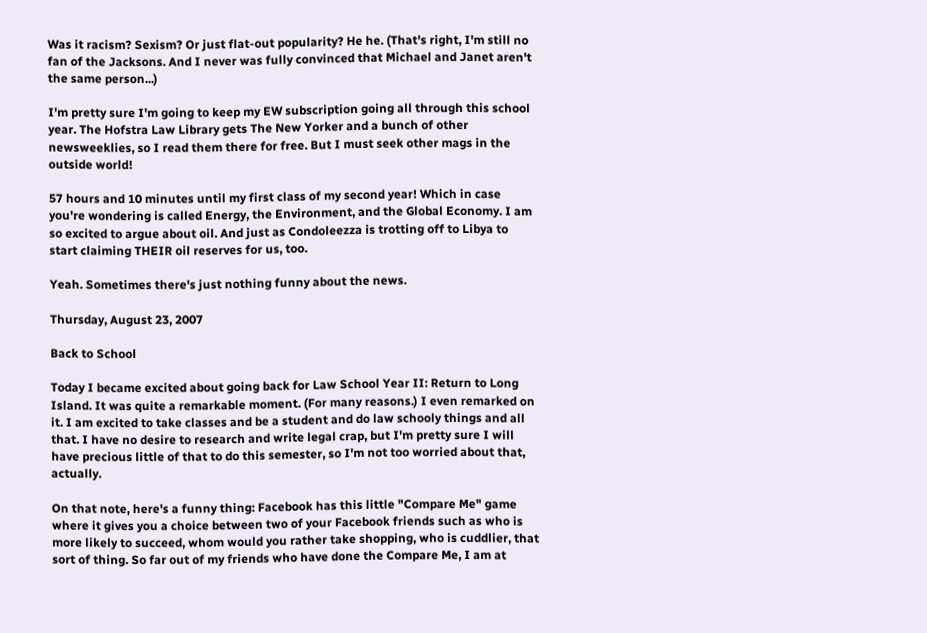Was it racism? Sexism? Or just flat-out popularity? He he. (That's right, I'm still no fan of the Jacksons. And I never was fully convinced that Michael and Janet aren't the same person...)

I'm pretty sure I'm going to keep my EW subscription going all through this school year. The Hofstra Law Library gets The New Yorker and a bunch of other newsweeklies, so I read them there for free. But I must seek other mags in the outside world!

57 hours and 10 minutes until my first class of my second year! Which in case you're wondering is called Energy, the Environment, and the Global Economy. I am so excited to argue about oil. And just as Condoleezza is trotting off to Libya to start claiming THEIR oil reserves for us, too.

Yeah. Sometimes there's just nothing funny about the news.

Thursday, August 23, 2007

Back to School

Today I became excited about going back for Law School Year II: Return to Long Island. It was quite a remarkable moment. (For many reasons.) I even remarked on it. I am excited to take classes and be a student and do law schooly things and all that. I have no desire to research and write legal crap, but I'm pretty sure I will have precious little of that to do this semester, so I'm not too worried about that, actually.

On that note, here's a funny thing: Facebook has this little "Compare Me" game where it gives you a choice between two of your Facebook friends such as who is more likely to succeed, whom would you rather take shopping, who is cuddlier, that sort of thing. So far out of my friends who have done the Compare Me, I am at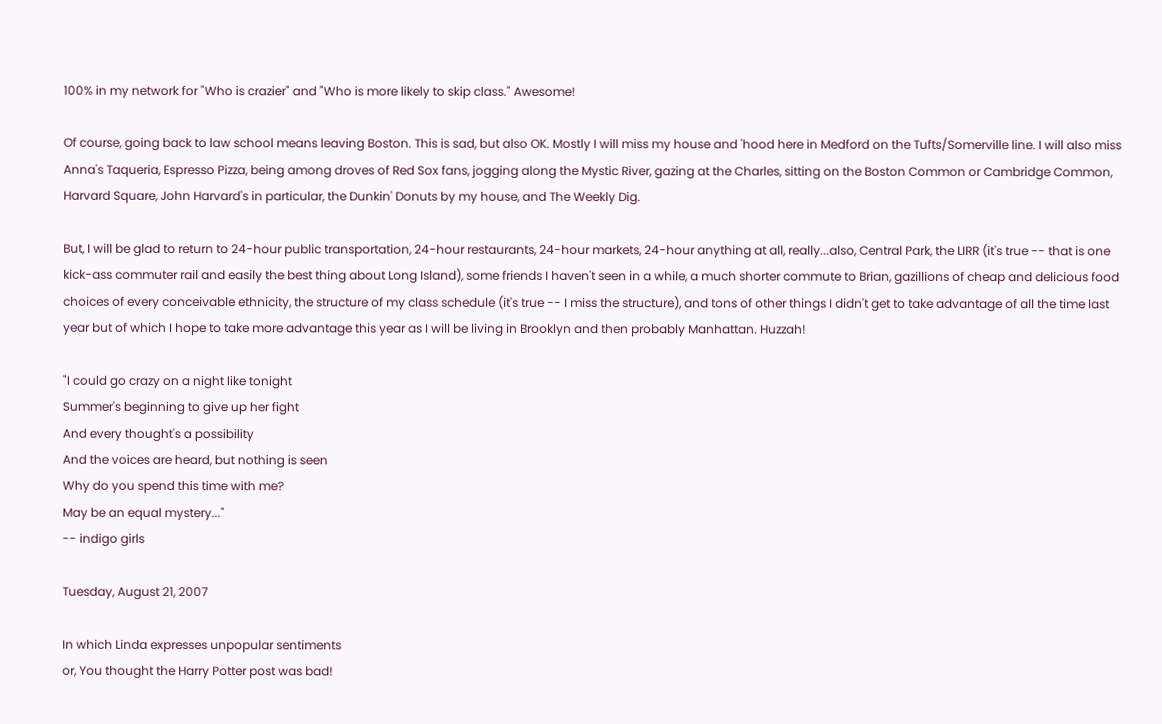100% in my network for "Who is crazier" and "Who is more likely to skip class." Awesome!

Of course, going back to law school means leaving Boston. This is sad, but also OK. Mostly I will miss my house and 'hood here in Medford on the Tufts/Somerville line. I will also miss Anna's Taqueria, Espresso Pizza, being among droves of Red Sox fans, jogging along the Mystic River, gazing at the Charles, sitting on the Boston Common or Cambridge Common, Harvard Square, John Harvard's in particular, the Dunkin' Donuts by my house, and The Weekly Dig.

But, I will be glad to return to 24-hour public transportation, 24-hour restaurants, 24-hour markets, 24-hour anything at all, really...also, Central Park, the LIRR (it's true -- that is one kick-ass commuter rail and easily the best thing about Long Island), some friends I haven't seen in a while, a much shorter commute to Brian, gazillions of cheap and delicious food choices of every conceivable ethnicity, the structure of my class schedule (it's true -- I miss the structure), and tons of other things I didn't get to take advantage of all the time last year but of which I hope to take more advantage this year as I will be living in Brooklyn and then probably Manhattan. Huzzah!

"I could go crazy on a night like tonight
Summer's beginning to give up her fight
And every thought's a possibility
And the voices are heard, but nothing is seen
Why do you spend this time with me?
May be an equal mystery..."
-- indigo girls

Tuesday, August 21, 2007

In which Linda expresses unpopular sentiments
or, You thought the Harry Potter post was bad!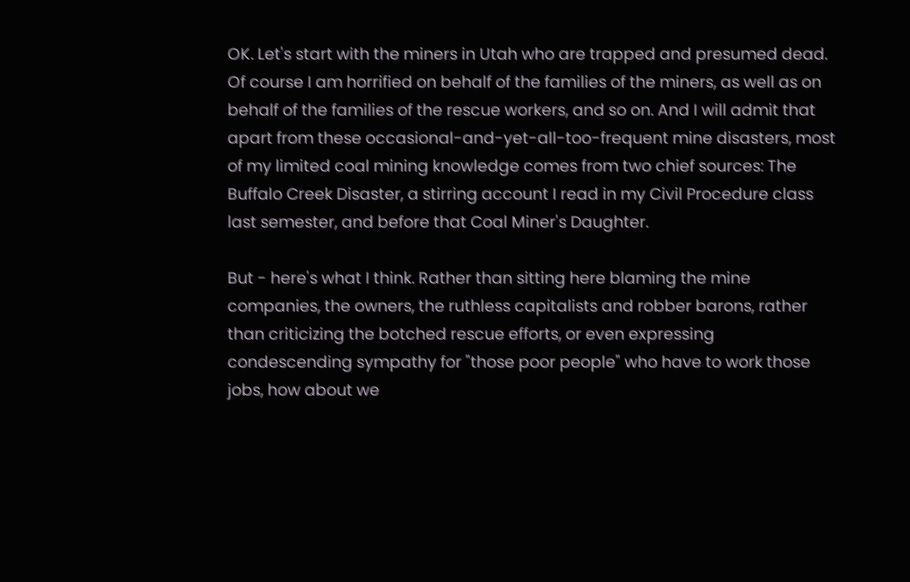OK. Let's start with the miners in Utah who are trapped and presumed dead. Of course I am horrified on behalf of the families of the miners, as well as on behalf of the families of the rescue workers, and so on. And I will admit that apart from these occasional-and-yet-all-too-frequent mine disasters, most of my limited coal mining knowledge comes from two chief sources: The Buffalo Creek Disaster, a stirring account I read in my Civil Procedure class last semester, and before that Coal Miner's Daughter.

But - here's what I think. Rather than sitting here blaming the mine companies, the owners, the ruthless capitalists and robber barons, rather than criticizing the botched rescue efforts, or even expressing condescending sympathy for "those poor people" who have to work those jobs, how about we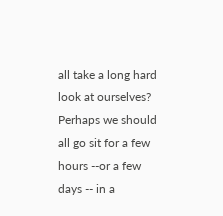all take a long hard look at ourselves? Perhaps we should all go sit for a few hours --or a few days -- in a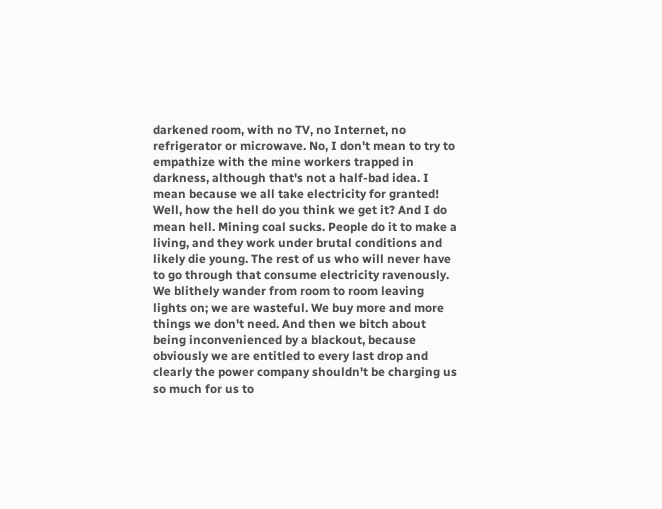darkened room, with no TV, no Internet, no refrigerator or microwave. No, I don't mean to try to empathize with the mine workers trapped in darkness, although that's not a half-bad idea. I mean because we all take electricity for granted! Well, how the hell do you think we get it? And I do mean hell. Mining coal sucks. People do it to make a living, and they work under brutal conditions and likely die young. The rest of us who will never have to go through that consume electricity ravenously. We blithely wander from room to room leaving lights on; we are wasteful. We buy more and more things we don't need. And then we bitch about being inconvenienced by a blackout, because obviously we are entitled to every last drop and clearly the power company shouldn't be charging us so much for us to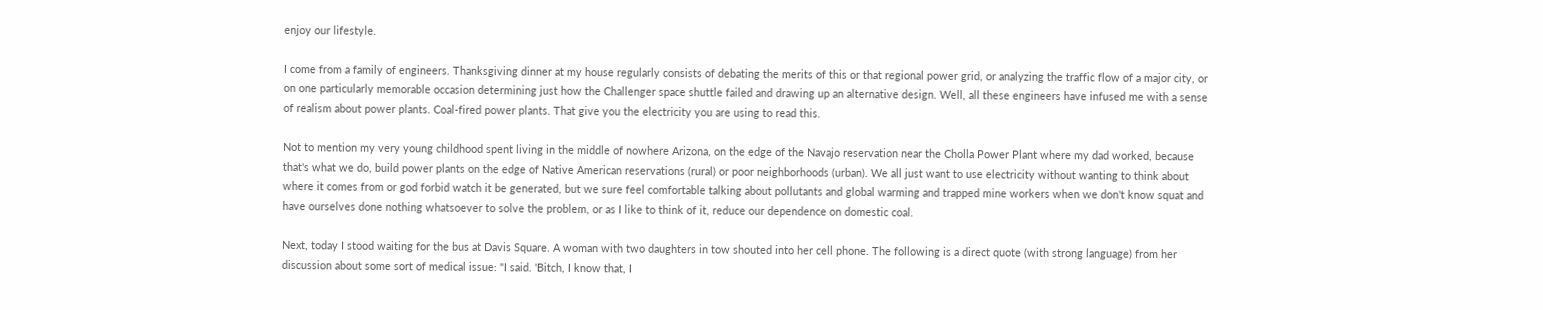enjoy our lifestyle.

I come from a family of engineers. Thanksgiving dinner at my house regularly consists of debating the merits of this or that regional power grid, or analyzing the traffic flow of a major city, or on one particularly memorable occasion determining just how the Challenger space shuttle failed and drawing up an alternative design. Well, all these engineers have infused me with a sense of realism about power plants. Coal-fired power plants. That give you the electricity you are using to read this.

Not to mention my very young childhood spent living in the middle of nowhere Arizona, on the edge of the Navajo reservation near the Cholla Power Plant where my dad worked, because that's what we do, build power plants on the edge of Native American reservations (rural) or poor neighborhoods (urban). We all just want to use electricity without wanting to think about where it comes from or god forbid watch it be generated, but we sure feel comfortable talking about pollutants and global warming and trapped mine workers when we don't know squat and have ourselves done nothing whatsoever to solve the problem, or as I like to think of it, reduce our dependence on domestic coal.

Next, today I stood waiting for the bus at Davis Square. A woman with two daughters in tow shouted into her cell phone. The following is a direct quote (with strong language) from her discussion about some sort of medical issue: "I said. 'Bitch, I know that, I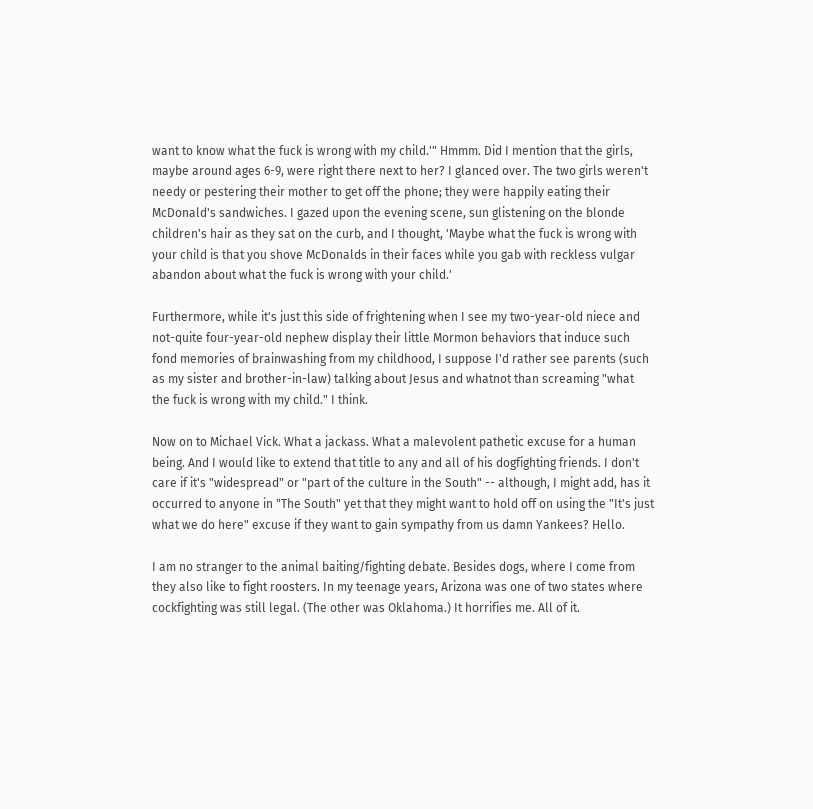want to know what the fuck is wrong with my child.'" Hmmm. Did I mention that the girls, maybe around ages 6-9, were right there next to her? I glanced over. The two girls weren't needy or pestering their mother to get off the phone; they were happily eating their McDonald's sandwiches. I gazed upon the evening scene, sun glistening on the blonde children's hair as they sat on the curb, and I thought, 'Maybe what the fuck is wrong with your child is that you shove McDonalds in their faces while you gab with reckless vulgar abandon about what the fuck is wrong with your child.'

Furthermore, while it's just this side of frightening when I see my two-year-old niece and not-quite four-year-old nephew display their little Mormon behaviors that induce such fond memories of brainwashing from my childhood, I suppose I'd rather see parents (such as my sister and brother-in-law) talking about Jesus and whatnot than screaming "what the fuck is wrong with my child." I think.

Now on to Michael Vick. What a jackass. What a malevolent pathetic excuse for a human being. And I would like to extend that title to any and all of his dogfighting friends. I don't care if it's "widespread" or "part of the culture in the South" -- although, I might add, has it occurred to anyone in "The South" yet that they might want to hold off on using the "It's just what we do here" excuse if they want to gain sympathy from us damn Yankees? Hello.

I am no stranger to the animal baiting/fighting debate. Besides dogs, where I come from they also like to fight roosters. In my teenage years, Arizona was one of two states where cockfighting was still legal. (The other was Oklahoma.) It horrifies me. All of it.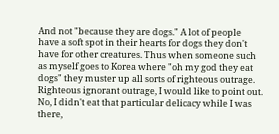And not "because they are dogs." A lot of people have a soft spot in their hearts for dogs they don't have for other creatures. Thus when someone such as myself goes to Korea where "oh my god they eat dogs" they muster up all sorts of righteous outrage. Righteous ignorant outrage, I would like to point out. No, I didn't eat that particular delicacy while I was there,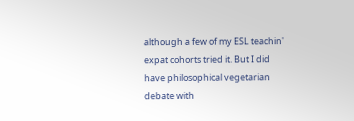although a few of my ESL teachin' expat cohorts tried it. But I did have philosophical vegetarian debate with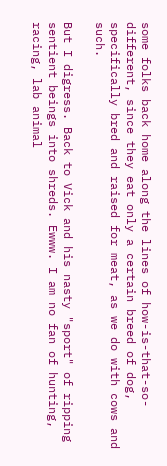some folks back home along the lines of how-is-that-so-different, since they eat only a certain breed of dog, specifically bred and raised for meat, as we do with cows and such.

But I digress. Back to Vick and his nasty "sport" of ripping sentient beings into shreds. Ewww. I am no fan of hunting, racing, lab animal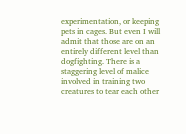experimentation, or keeping pets in cages. But even I will admit that those are on an entirely different level than dogfighting. There is a staggering level of malice involved in training two creatures to tear each other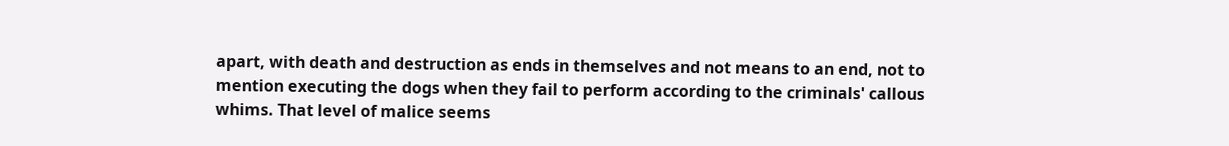apart, with death and destruction as ends in themselves and not means to an end, not to mention executing the dogs when they fail to perform according to the criminals' callous whims. That level of malice seems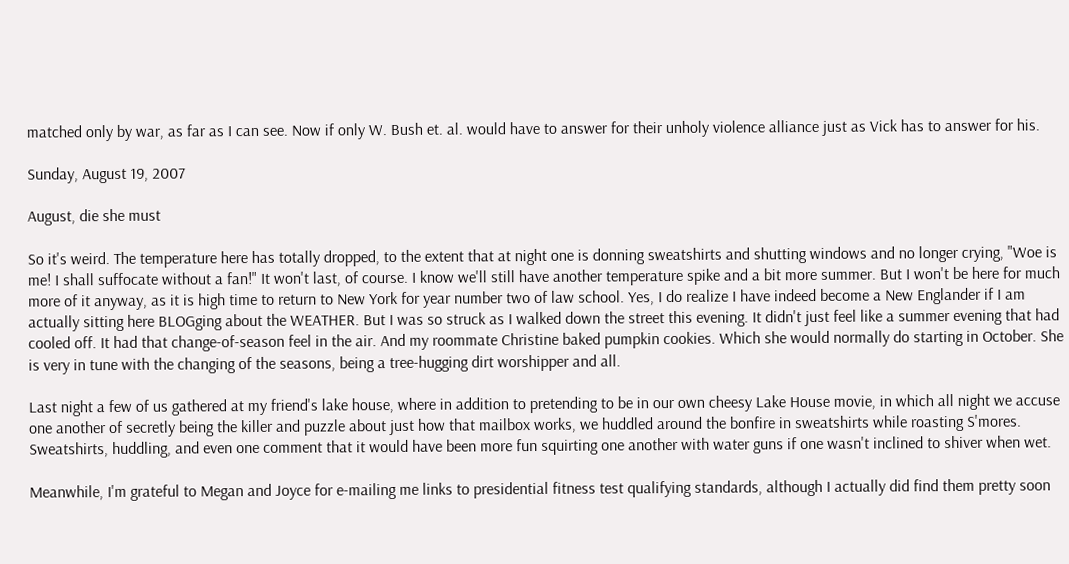matched only by war, as far as I can see. Now if only W. Bush et. al. would have to answer for their unholy violence alliance just as Vick has to answer for his.

Sunday, August 19, 2007

August, die she must

So it's weird. The temperature here has totally dropped, to the extent that at night one is donning sweatshirts and shutting windows and no longer crying, "Woe is me! I shall suffocate without a fan!" It won't last, of course. I know we'll still have another temperature spike and a bit more summer. But I won't be here for much more of it anyway, as it is high time to return to New York for year number two of law school. Yes, I do realize I have indeed become a New Englander if I am actually sitting here BLOGging about the WEATHER. But I was so struck as I walked down the street this evening. It didn't just feel like a summer evening that had cooled off. It had that change-of-season feel in the air. And my roommate Christine baked pumpkin cookies. Which she would normally do starting in October. She is very in tune with the changing of the seasons, being a tree-hugging dirt worshipper and all.

Last night a few of us gathered at my friend's lake house, where in addition to pretending to be in our own cheesy Lake House movie, in which all night we accuse one another of secretly being the killer and puzzle about just how that mailbox works, we huddled around the bonfire in sweatshirts while roasting S'mores. Sweatshirts, huddling, and even one comment that it would have been more fun squirting one another with water guns if one wasn't inclined to shiver when wet.

Meanwhile, I'm grateful to Megan and Joyce for e-mailing me links to presidential fitness test qualifying standards, although I actually did find them pretty soon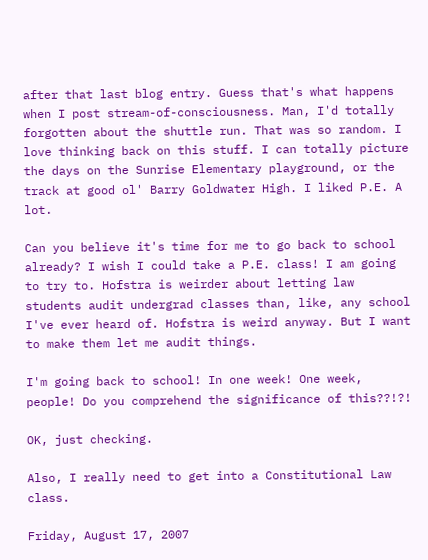after that last blog entry. Guess that's what happens when I post stream-of-consciousness. Man, I'd totally forgotten about the shuttle run. That was so random. I love thinking back on this stuff. I can totally picture the days on the Sunrise Elementary playground, or the track at good ol' Barry Goldwater High. I liked P.E. A lot.

Can you believe it's time for me to go back to school already? I wish I could take a P.E. class! I am going to try to. Hofstra is weirder about letting law students audit undergrad classes than, like, any school I've ever heard of. Hofstra is weird anyway. But I want to make them let me audit things.

I'm going back to school! In one week! One week, people! Do you comprehend the significance of this??!?!

OK, just checking.

Also, I really need to get into a Constitutional Law class.

Friday, August 17, 2007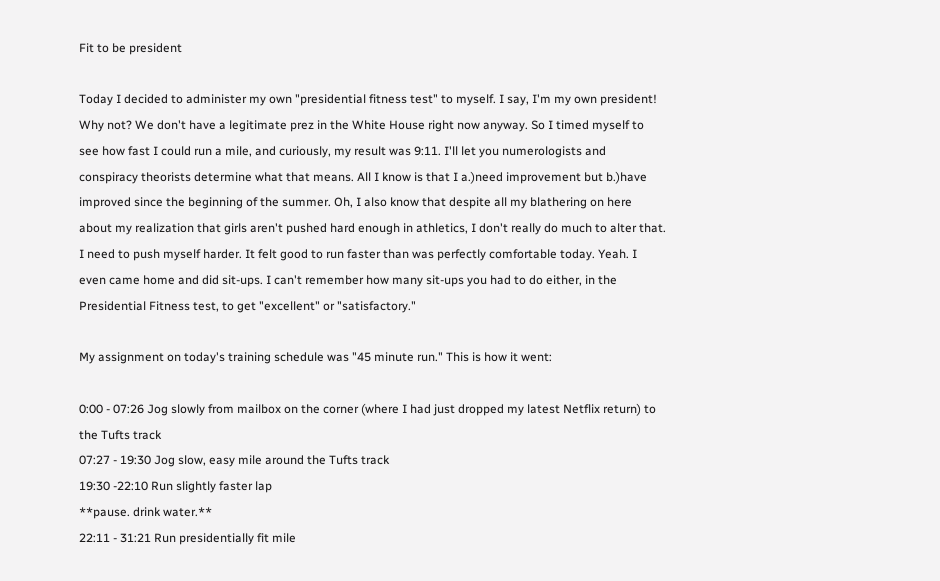Fit to be president

Today I decided to administer my own "presidential fitness test" to myself. I say, I'm my own president! Why not? We don't have a legitimate prez in the White House right now anyway. So I timed myself to see how fast I could run a mile, and curiously, my result was 9:11. I'll let you numerologists and conspiracy theorists determine what that means. All I know is that I a.)need improvement but b.)have improved since the beginning of the summer. Oh, I also know that despite all my blathering on here about my realization that girls aren't pushed hard enough in athletics, I don't really do much to alter that. I need to push myself harder. It felt good to run faster than was perfectly comfortable today. Yeah. I even came home and did sit-ups. I can't remember how many sit-ups you had to do either, in the Presidential Fitness test, to get "excellent" or "satisfactory."

My assignment on today's training schedule was "45 minute run." This is how it went:

0:00 - 07:26 Jog slowly from mailbox on the corner (where I had just dropped my latest Netflix return) to the Tufts track
07:27 - 19:30 Jog slow, easy mile around the Tufts track
19:30 -22:10 Run slightly faster lap
**pause. drink water.**
22:11 - 31:21 Run presidentially fit mile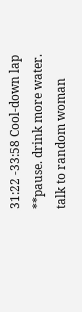31:22 -33:58 Cool-down lap
**pause. drink more water. talk to random woman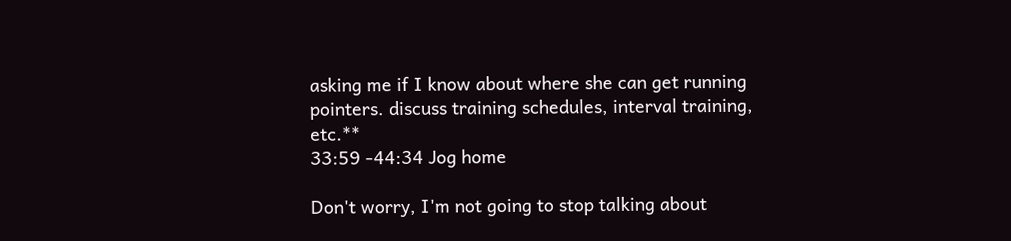asking me if I know about where she can get running pointers. discuss training schedules, interval training, etc.**
33:59 -44:34 Jog home

Don't worry, I'm not going to stop talking about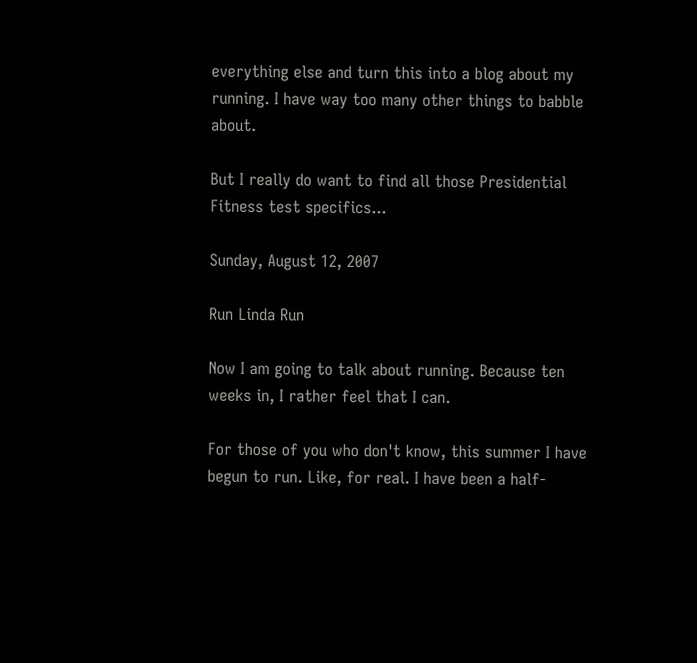everything else and turn this into a blog about my running. I have way too many other things to babble about.

But I really do want to find all those Presidential Fitness test specifics...

Sunday, August 12, 2007

Run Linda Run

Now I am going to talk about running. Because ten weeks in, I rather feel that I can.

For those of you who don't know, this summer I have begun to run. Like, for real. I have been a half-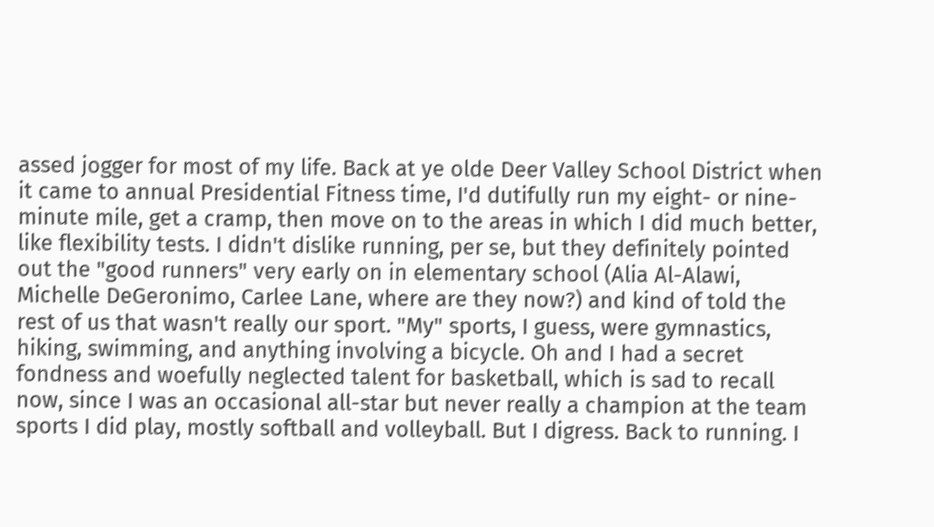assed jogger for most of my life. Back at ye olde Deer Valley School District when it came to annual Presidential Fitness time, I'd dutifully run my eight- or nine-minute mile, get a cramp, then move on to the areas in which I did much better, like flexibility tests. I didn't dislike running, per se, but they definitely pointed out the "good runners" very early on in elementary school (Alia Al-Alawi, Michelle DeGeronimo, Carlee Lane, where are they now?) and kind of told the rest of us that wasn't really our sport. "My" sports, I guess, were gymnastics, hiking, swimming, and anything involving a bicycle. Oh and I had a secret fondness and woefully neglected talent for basketball, which is sad to recall now, since I was an occasional all-star but never really a champion at the team sports I did play, mostly softball and volleyball. But I digress. Back to running. I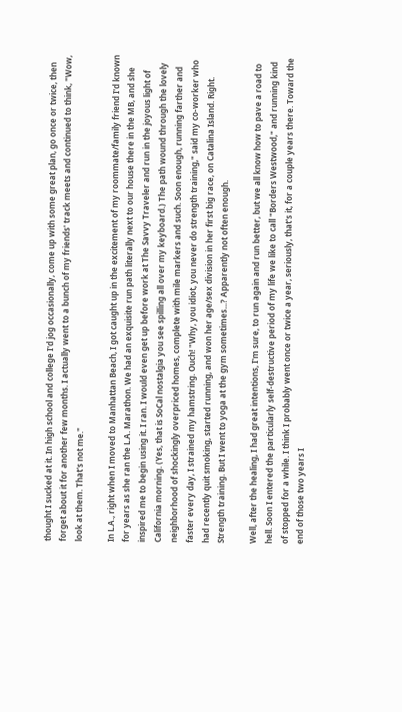thought I sucked at it. In high school and college I'd jog occasionally, come up with some great plan, go once or twice, then forget about it for another few months. I actually went to a bunch of my friends' track meets and continued to think, "Wow, look at them. That's not me."

In L.A., right when I moved to Manhattan Beach, I got caught up in the excitement of my roommate/family friend I'd known for years as she ran the L.A. Marathon. We had an exquisite run path literally next to our house there in the MB, and she inspired me to begin using it. I ran. I would even get up before work at The Savvy Traveler and run in the joyous light of California morning. (Yes, that is SoCal nostalgia you see spilling all over my keyboard.) The path wound through the lovely neighborhood of shockingly overpriced homes, complete with mile markers and such. Soon enough, running farther and faster every day, I strained my hamstring. Ouch! "Why, you idiot, you never do strength training," said my co-worker who had recently quit smoking, started running, and won her age/sex division in her first big race, on Catalina Island. Right. Strength training. But I went to yoga at the gym sometimes...? Apparently not often enough.

Well, after the healing, I had great intentions, I'm sure, to run again and run better, but we all know how to pave a road to hell. Soon I entered the particularly self-destructive period of my life we like to call "Borders Westwood," and running kind of stopped for a while. I think I probably went once or twice a year, seriously, that's it, for a couple years there. Toward the end of those two years I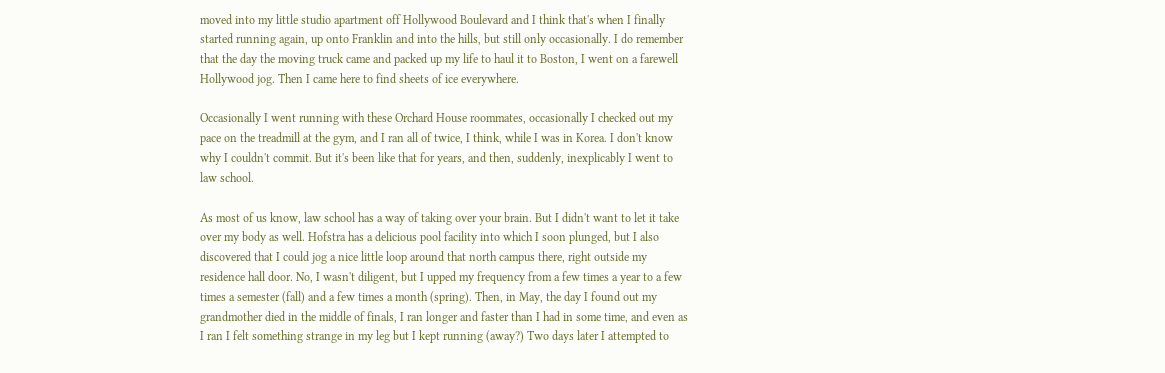moved into my little studio apartment off Hollywood Boulevard and I think that's when I finally started running again, up onto Franklin and into the hills, but still only occasionally. I do remember that the day the moving truck came and packed up my life to haul it to Boston, I went on a farewell Hollywood jog. Then I came here to find sheets of ice everywhere.

Occasionally I went running with these Orchard House roommates, occasionally I checked out my pace on the treadmill at the gym, and I ran all of twice, I think, while I was in Korea. I don't know why I couldn't commit. But it's been like that for years, and then, suddenly, inexplicably I went to law school.

As most of us know, law school has a way of taking over your brain. But I didn't want to let it take over my body as well. Hofstra has a delicious pool facility into which I soon plunged, but I also discovered that I could jog a nice little loop around that north campus there, right outside my residence hall door. No, I wasn't diligent, but I upped my frequency from a few times a year to a few times a semester (fall) and a few times a month (spring). Then, in May, the day I found out my grandmother died in the middle of finals, I ran longer and faster than I had in some time, and even as I ran I felt something strange in my leg but I kept running (away?) Two days later I attempted to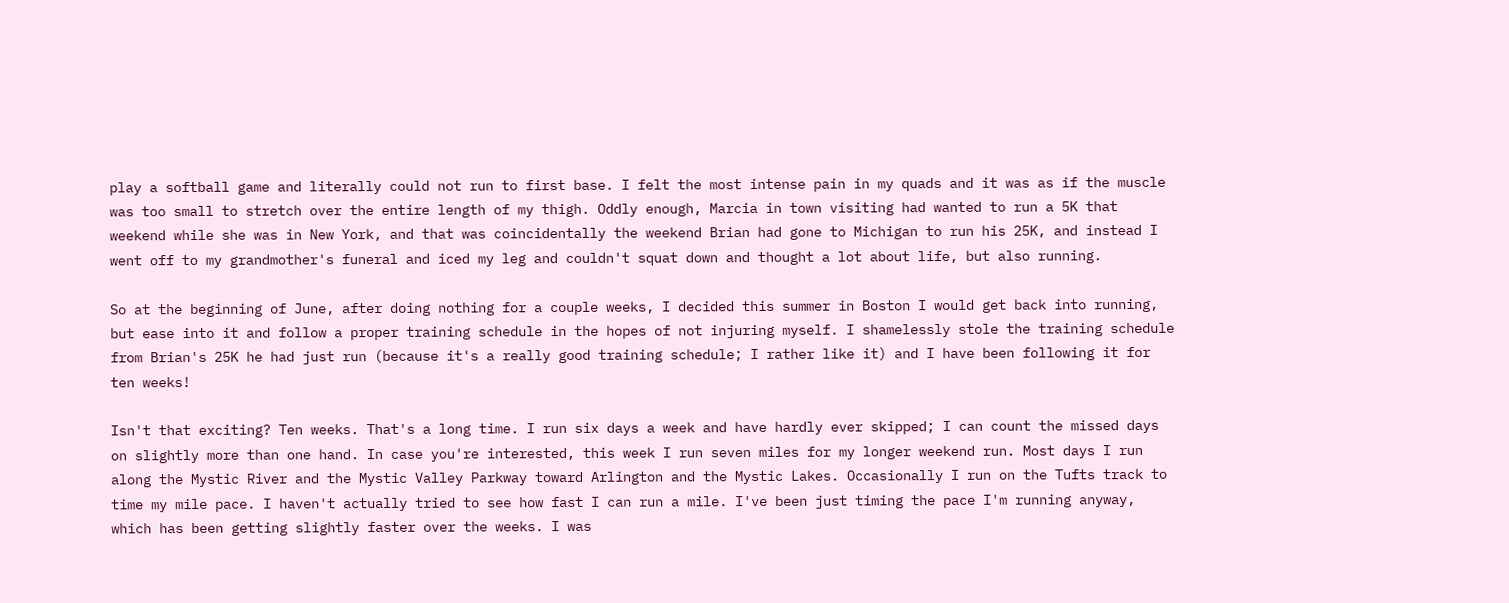play a softball game and literally could not run to first base. I felt the most intense pain in my quads and it was as if the muscle was too small to stretch over the entire length of my thigh. Oddly enough, Marcia in town visiting had wanted to run a 5K that weekend while she was in New York, and that was coincidentally the weekend Brian had gone to Michigan to run his 25K, and instead I went off to my grandmother's funeral and iced my leg and couldn't squat down and thought a lot about life, but also running.

So at the beginning of June, after doing nothing for a couple weeks, I decided this summer in Boston I would get back into running, but ease into it and follow a proper training schedule in the hopes of not injuring myself. I shamelessly stole the training schedule from Brian's 25K he had just run (because it's a really good training schedule; I rather like it) and I have been following it for ten weeks!

Isn't that exciting? Ten weeks. That's a long time. I run six days a week and have hardly ever skipped; I can count the missed days on slightly more than one hand. In case you're interested, this week I run seven miles for my longer weekend run. Most days I run along the Mystic River and the Mystic Valley Parkway toward Arlington and the Mystic Lakes. Occasionally I run on the Tufts track to time my mile pace. I haven't actually tried to see how fast I can run a mile. I've been just timing the pace I'm running anyway, which has been getting slightly faster over the weeks. I was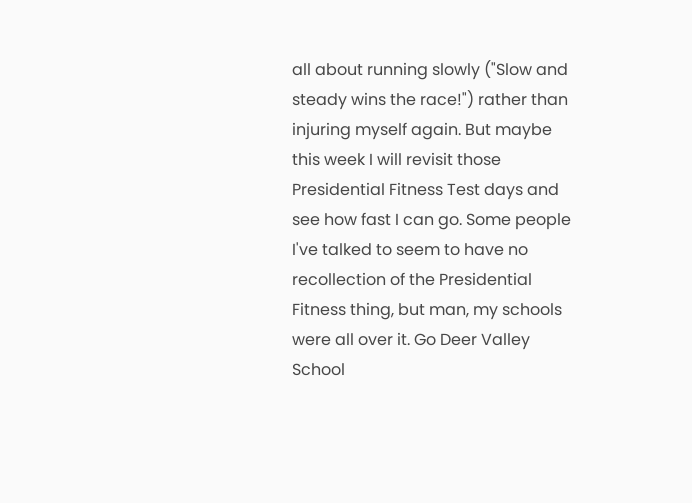all about running slowly ("Slow and steady wins the race!") rather than injuring myself again. But maybe this week I will revisit those Presidential Fitness Test days and see how fast I can go. Some people I've talked to seem to have no recollection of the Presidential Fitness thing, but man, my schools were all over it. Go Deer Valley School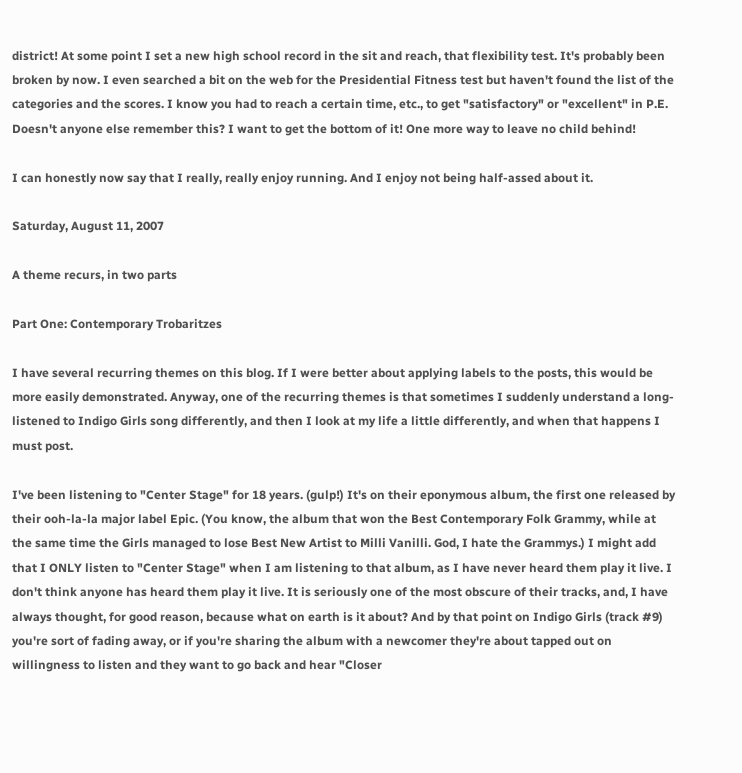district! At some point I set a new high school record in the sit and reach, that flexibility test. It's probably been broken by now. I even searched a bit on the web for the Presidential Fitness test but haven't found the list of the categories and the scores. I know you had to reach a certain time, etc., to get "satisfactory" or "excellent" in P.E. Doesn't anyone else remember this? I want to get the bottom of it! One more way to leave no child behind!

I can honestly now say that I really, really enjoy running. And I enjoy not being half-assed about it.

Saturday, August 11, 2007

A theme recurs, in two parts

Part One: Contemporary Trobaritzes

I have several recurring themes on this blog. If I were better about applying labels to the posts, this would be more easily demonstrated. Anyway, one of the recurring themes is that sometimes I suddenly understand a long-listened to Indigo Girls song differently, and then I look at my life a little differently, and when that happens I must post.

I've been listening to "Center Stage" for 18 years. (gulp!) It's on their eponymous album, the first one released by their ooh-la-la major label Epic. (You know, the album that won the Best Contemporary Folk Grammy, while at the same time the Girls managed to lose Best New Artist to Milli Vanilli. God, I hate the Grammys.) I might add that I ONLY listen to "Center Stage" when I am listening to that album, as I have never heard them play it live. I don't think anyone has heard them play it live. It is seriously one of the most obscure of their tracks, and, I have always thought, for good reason, because what on earth is it about? And by that point on Indigo Girls (track #9) you're sort of fading away, or if you're sharing the album with a newcomer they're about tapped out on willingness to listen and they want to go back and hear "Closer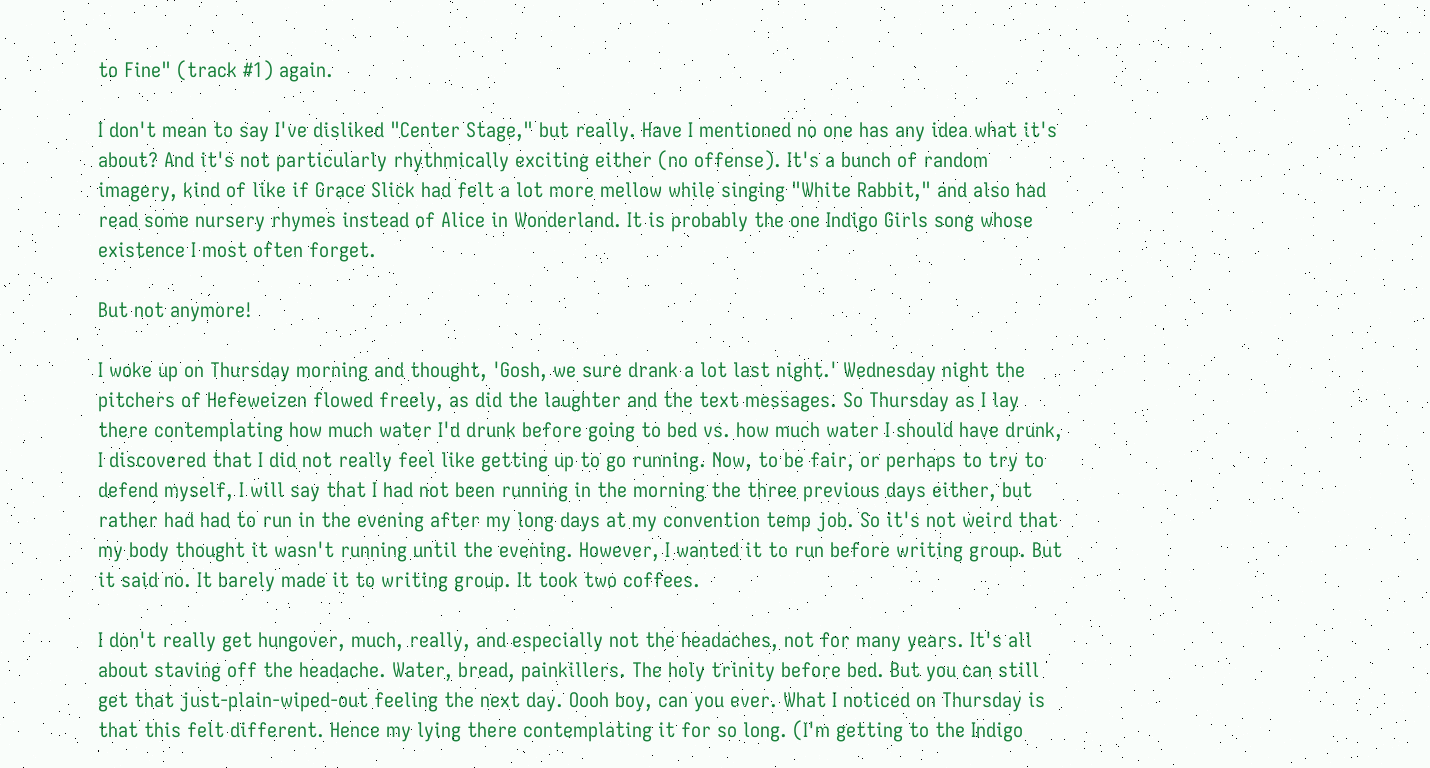to Fine" (track #1) again.

I don't mean to say I've disliked "Center Stage," but really. Have I mentioned no one has any idea what it's about? And it's not particularly rhythmically exciting either (no offense). It's a bunch of random imagery, kind of like if Grace Slick had felt a lot more mellow while singing "White Rabbit," and also had read some nursery rhymes instead of Alice in Wonderland. It is probably the one Indigo Girls song whose existence I most often forget.

But not anymore!

I woke up on Thursday morning and thought, 'Gosh, we sure drank a lot last night.' Wednesday night the pitchers of Hefeweizen flowed freely, as did the laughter and the text messages. So Thursday as I lay there contemplating how much water I'd drunk before going to bed vs. how much water I should have drunk, I discovered that I did not really feel like getting up to go running. Now, to be fair, or perhaps to try to defend myself, I will say that I had not been running in the morning the three previous days either, but rather had had to run in the evening after my long days at my convention temp job. So it's not weird that my body thought it wasn't running until the evening. However, I wanted it to run before writing group. But it said no. It barely made it to writing group. It took two coffees.

I don't really get hungover, much, really, and especially not the headaches, not for many years. It's all about staving off the headache. Water, bread, painkillers. The holy trinity before bed. But you can still get that just-plain-wiped-out feeling the next day. Oooh boy, can you ever. What I noticed on Thursday is that this felt different. Hence my lying there contemplating it for so long. (I'm getting to the Indigo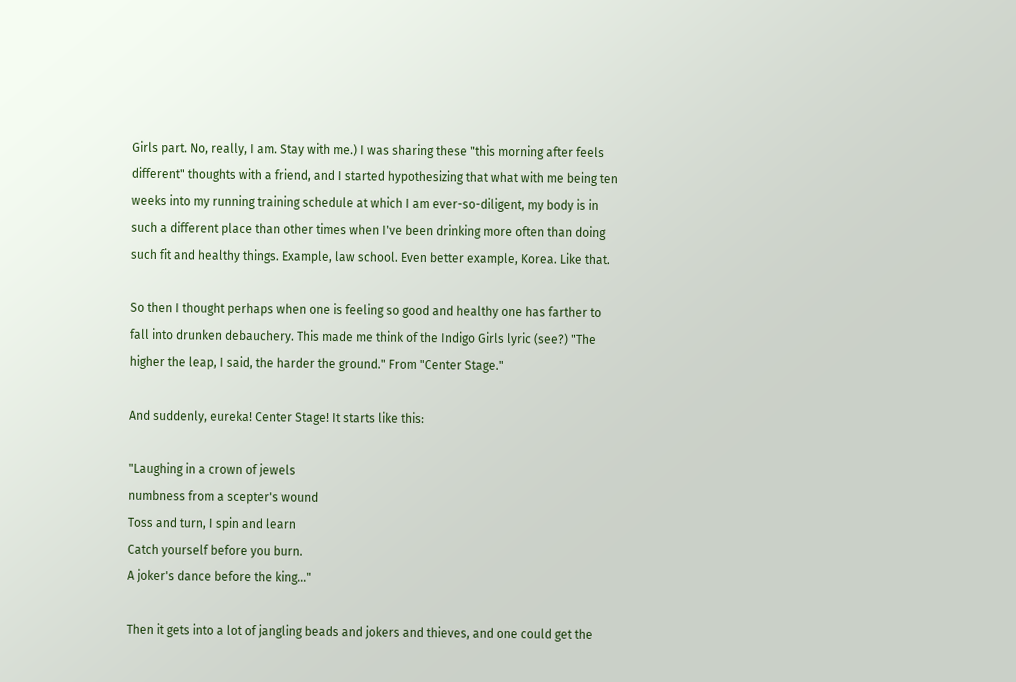Girls part. No, really, I am. Stay with me.) I was sharing these "this morning after feels different" thoughts with a friend, and I started hypothesizing that what with me being ten weeks into my running training schedule at which I am ever-so-diligent, my body is in such a different place than other times when I've been drinking more often than doing such fit and healthy things. Example, law school. Even better example, Korea. Like that.

So then I thought perhaps when one is feeling so good and healthy one has farther to fall into drunken debauchery. This made me think of the Indigo Girls lyric (see?) "The higher the leap, I said, the harder the ground." From "Center Stage."

And suddenly, eureka! Center Stage! It starts like this:

"Laughing in a crown of jewels
numbness from a scepter's wound
Toss and turn, I spin and learn
Catch yourself before you burn.
A joker's dance before the king..."

Then it gets into a lot of jangling beads and jokers and thieves, and one could get the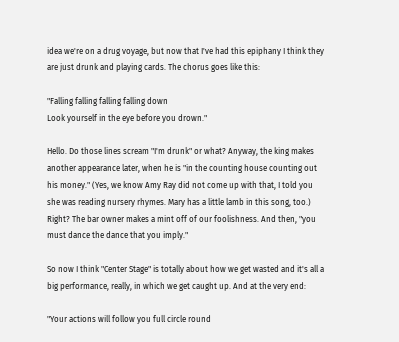idea we're on a drug voyage, but now that I've had this epiphany I think they are just drunk and playing cards. The chorus goes like this:

"Falling falling falling falling down
Look yourself in the eye before you drown."

Hello. Do those lines scream "I'm drunk" or what? Anyway, the king makes another appearance later, when he is "in the counting house counting out his money." (Yes, we know Amy Ray did not come up with that, I told you she was reading nursery rhymes. Mary has a little lamb in this song, too.) Right? The bar owner makes a mint off of our foolishness. And then, "you must dance the dance that you imply."

So now I think "Center Stage" is totally about how we get wasted and it's all a big performance, really, in which we get caught up. And at the very end:

"Your actions will follow you full circle round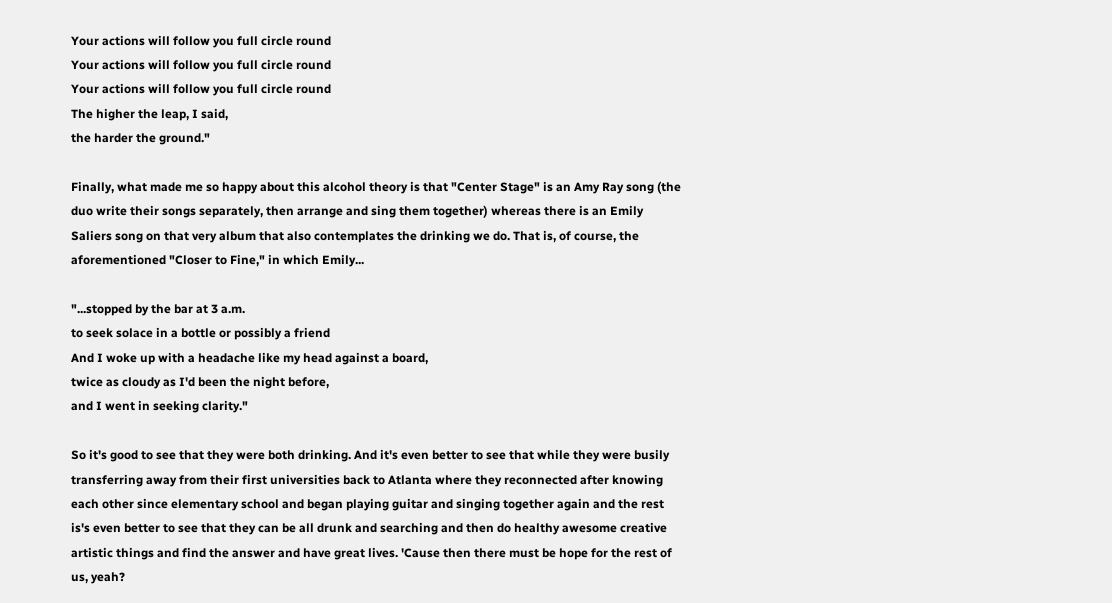Your actions will follow you full circle round
Your actions will follow you full circle round
Your actions will follow you full circle round
The higher the leap, I said,
the harder the ground."

Finally, what made me so happy about this alcohol theory is that "Center Stage" is an Amy Ray song (the duo write their songs separately, then arrange and sing them together) whereas there is an Emily Saliers song on that very album that also contemplates the drinking we do. That is, of course, the aforementioned "Closer to Fine," in which Emily...

"...stopped by the bar at 3 a.m.
to seek solace in a bottle or possibly a friend
And I woke up with a headache like my head against a board,
twice as cloudy as I'd been the night before,
and I went in seeking clarity."

So it's good to see that they were both drinking. And it's even better to see that while they were busily transferring away from their first universities back to Atlanta where they reconnected after knowing each other since elementary school and began playing guitar and singing together again and the rest is's even better to see that they can be all drunk and searching and then do healthy awesome creative artistic things and find the answer and have great lives. 'Cause then there must be hope for the rest of us, yeah?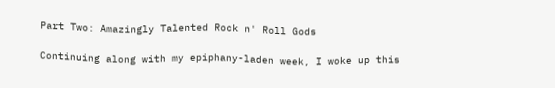Part Two: Amazingly Talented Rock n' Roll Gods

Continuing along with my epiphany-laden week, I woke up this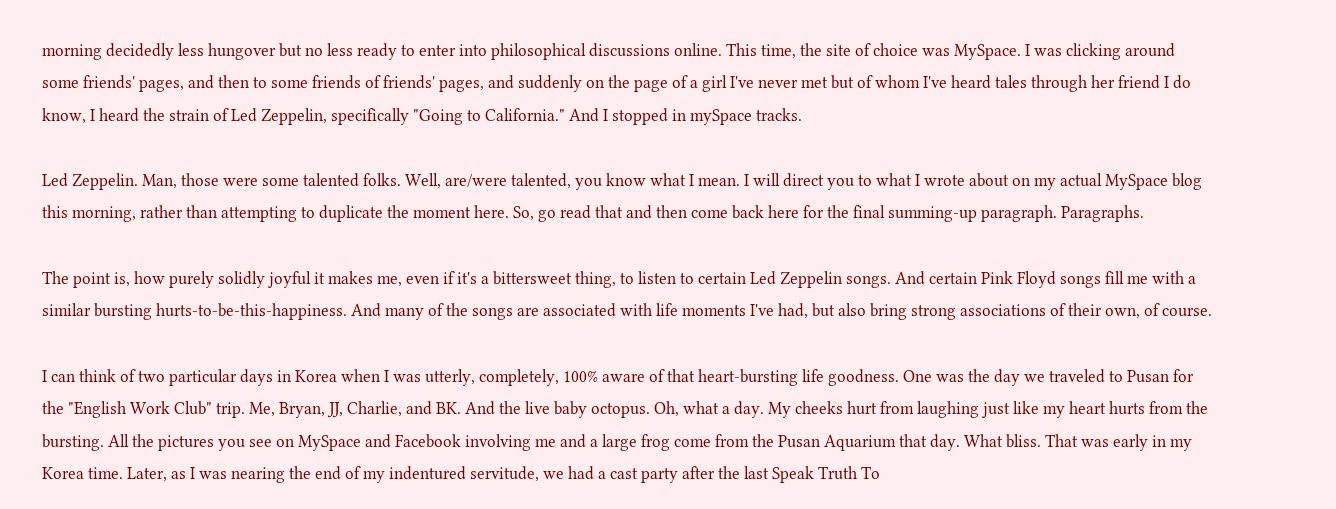morning decidedly less hungover but no less ready to enter into philosophical discussions online. This time, the site of choice was MySpace. I was clicking around some friends' pages, and then to some friends of friends' pages, and suddenly on the page of a girl I've never met but of whom I've heard tales through her friend I do know, I heard the strain of Led Zeppelin, specifically "Going to California." And I stopped in mySpace tracks.

Led Zeppelin. Man, those were some talented folks. Well, are/were talented, you know what I mean. I will direct you to what I wrote about on my actual MySpace blog this morning, rather than attempting to duplicate the moment here. So, go read that and then come back here for the final summing-up paragraph. Paragraphs.

The point is, how purely solidly joyful it makes me, even if it's a bittersweet thing, to listen to certain Led Zeppelin songs. And certain Pink Floyd songs fill me with a similar bursting hurts-to-be-this-happiness. And many of the songs are associated with life moments I've had, but also bring strong associations of their own, of course.

I can think of two particular days in Korea when I was utterly, completely, 100% aware of that heart-bursting life goodness. One was the day we traveled to Pusan for the "English Work Club" trip. Me, Bryan, JJ, Charlie, and BK. And the live baby octopus. Oh, what a day. My cheeks hurt from laughing just like my heart hurts from the bursting. All the pictures you see on MySpace and Facebook involving me and a large frog come from the Pusan Aquarium that day. What bliss. That was early in my Korea time. Later, as I was nearing the end of my indentured servitude, we had a cast party after the last Speak Truth To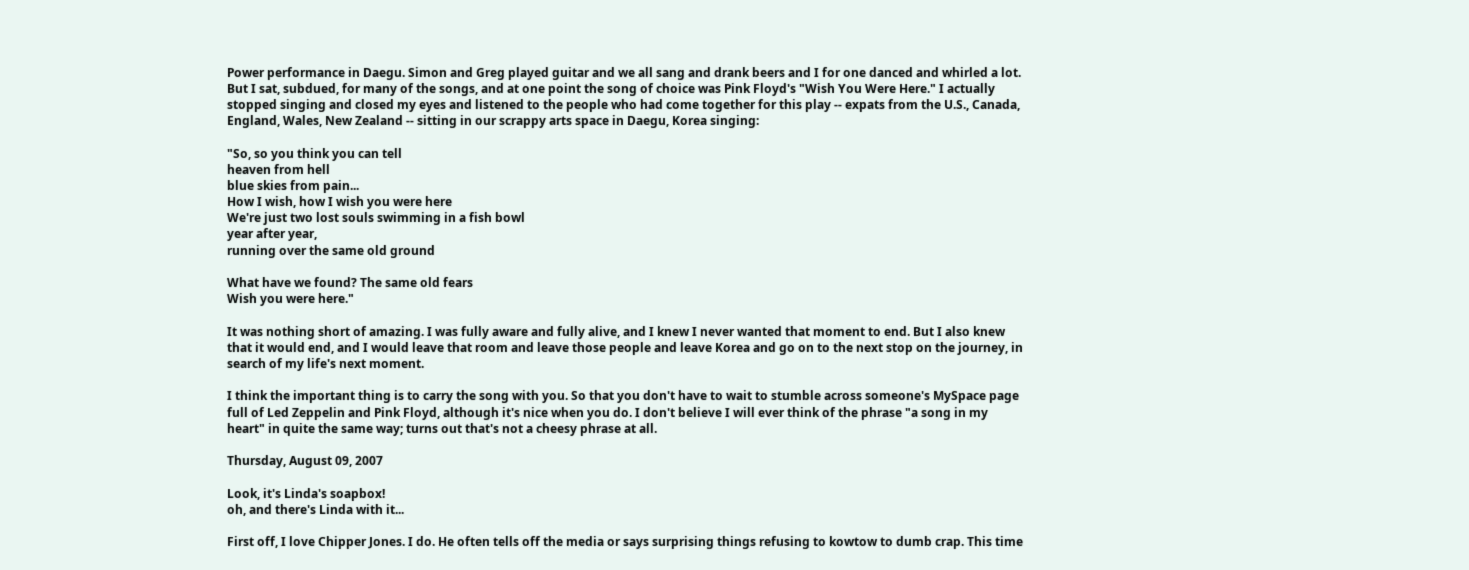Power performance in Daegu. Simon and Greg played guitar and we all sang and drank beers and I for one danced and whirled a lot. But I sat, subdued, for many of the songs, and at one point the song of choice was Pink Floyd's "Wish You Were Here." I actually stopped singing and closed my eyes and listened to the people who had come together for this play -- expats from the U.S., Canada, England, Wales, New Zealand -- sitting in our scrappy arts space in Daegu, Korea singing:

"So, so you think you can tell
heaven from hell
blue skies from pain...
How I wish, how I wish you were here
We're just two lost souls swimming in a fish bowl
year after year,
running over the same old ground

What have we found? The same old fears
Wish you were here."

It was nothing short of amazing. I was fully aware and fully alive, and I knew I never wanted that moment to end. But I also knew that it would end, and I would leave that room and leave those people and leave Korea and go on to the next stop on the journey, in search of my life's next moment.

I think the important thing is to carry the song with you. So that you don't have to wait to stumble across someone's MySpace page full of Led Zeppelin and Pink Floyd, although it's nice when you do. I don't believe I will ever think of the phrase "a song in my heart" in quite the same way; turns out that's not a cheesy phrase at all.

Thursday, August 09, 2007

Look, it's Linda's soapbox!
oh, and there's Linda with it...

First off, I love Chipper Jones. I do. He often tells off the media or says surprising things refusing to kowtow to dumb crap. This time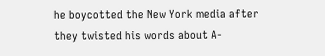he boycotted the New York media after they twisted his words about A-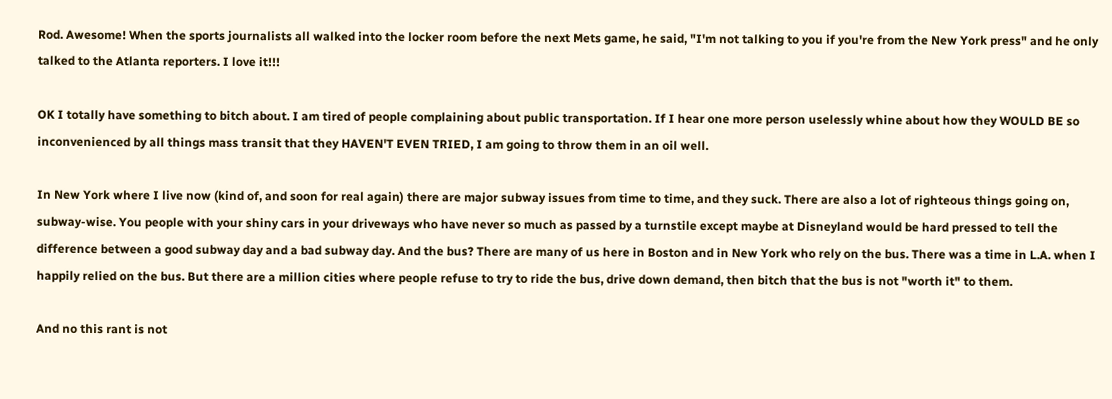Rod. Awesome! When the sports journalists all walked into the locker room before the next Mets game, he said, "I'm not talking to you if you're from the New York press" and he only talked to the Atlanta reporters. I love it!!!

OK I totally have something to bitch about. I am tired of people complaining about public transportation. If I hear one more person uselessly whine about how they WOULD BE so inconvenienced by all things mass transit that they HAVEN'T EVEN TRIED, I am going to throw them in an oil well.

In New York where I live now (kind of, and soon for real again) there are major subway issues from time to time, and they suck. There are also a lot of righteous things going on, subway-wise. You people with your shiny cars in your driveways who have never so much as passed by a turnstile except maybe at Disneyland would be hard pressed to tell the difference between a good subway day and a bad subway day. And the bus? There are many of us here in Boston and in New York who rely on the bus. There was a time in L.A. when I happily relied on the bus. But there are a million cities where people refuse to try to ride the bus, drive down demand, then bitch that the bus is not "worth it" to them.

And no this rant is not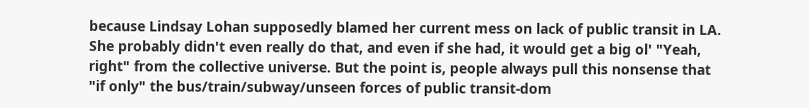because Lindsay Lohan supposedly blamed her current mess on lack of public transit in LA. She probably didn't even really do that, and even if she had, it would get a big ol' "Yeah, right" from the collective universe. But the point is, people always pull this nonsense that "if only" the bus/train/subway/unseen forces of public transit-dom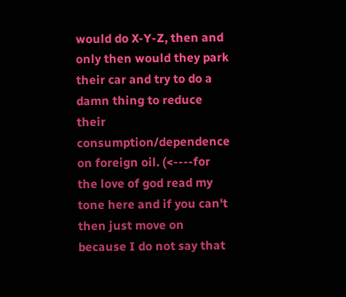would do X-Y-Z, then and only then would they park their car and try to do a damn thing to reduce their consumption/dependence on foreign oil. (<----for the love of god read my tone here and if you can't then just move on because I do not say that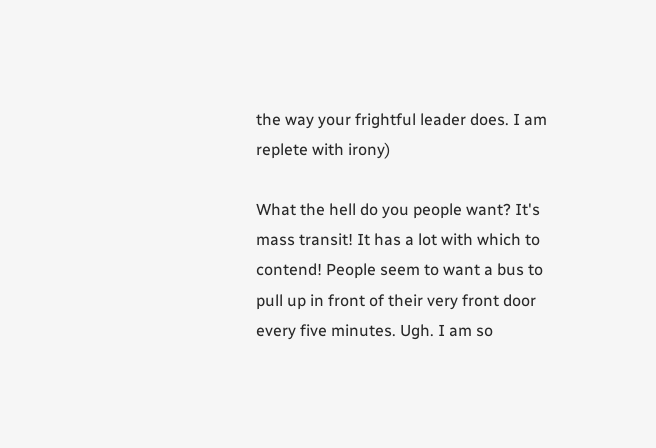the way your frightful leader does. I am replete with irony)

What the hell do you people want? It's mass transit! It has a lot with which to contend! People seem to want a bus to pull up in front of their very front door every five minutes. Ugh. I am so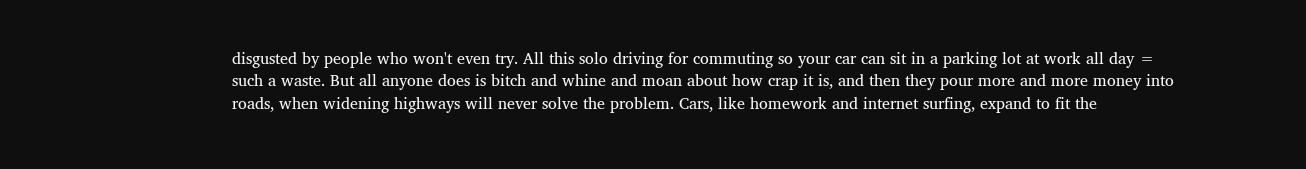disgusted by people who won't even try. All this solo driving for commuting so your car can sit in a parking lot at work all day = such a waste. But all anyone does is bitch and whine and moan about how crap it is, and then they pour more and more money into roads, when widening highways will never solve the problem. Cars, like homework and internet surfing, expand to fit the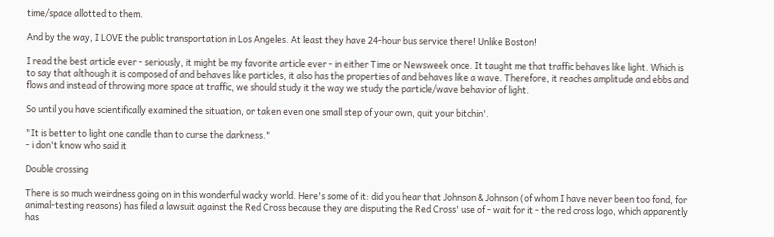time/space allotted to them.

And by the way, I LOVE the public transportation in Los Angeles. At least they have 24-hour bus service there! Unlike Boston!

I read the best article ever - seriously, it might be my favorite article ever - in either Time or Newsweek once. It taught me that traffic behaves like light. Which is to say that although it is composed of and behaves like particles, it also has the properties of and behaves like a wave. Therefore, it reaches amplitude and ebbs and flows and instead of throwing more space at traffic, we should study it the way we study the particle/wave behavior of light.

So until you have scientifically examined the situation, or taken even one small step of your own, quit your bitchin'.

"It is better to light one candle than to curse the darkness."
- i don't know who said it

Double crossing

There is so much weirdness going on in this wonderful wacky world. Here's some of it: did you hear that Johnson & Johnson (of whom I have never been too fond, for animal-testing reasons) has filed a lawsuit against the Red Cross because they are disputing the Red Cross' use of - wait for it - the red cross logo, which apparently has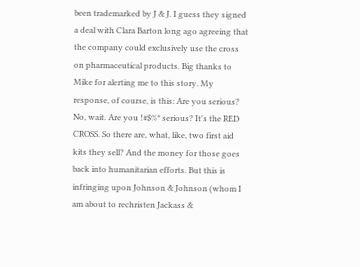been trademarked by J & J. I guess they signed a deal with Clara Barton long ago agreeing that the company could exclusively use the cross on pharmaceutical products. Big thanks to Mike for alerting me to this story. My response, of course, is this: Are you serious? No, wait. Are you !#$%* serious? It's the RED CROSS. So there are, what, like, two first aid kits they sell? And the money for those goes back into humanitarian efforts. But this is infringing upon Johnson & Johnson (whom I am about to rechristen Jackass &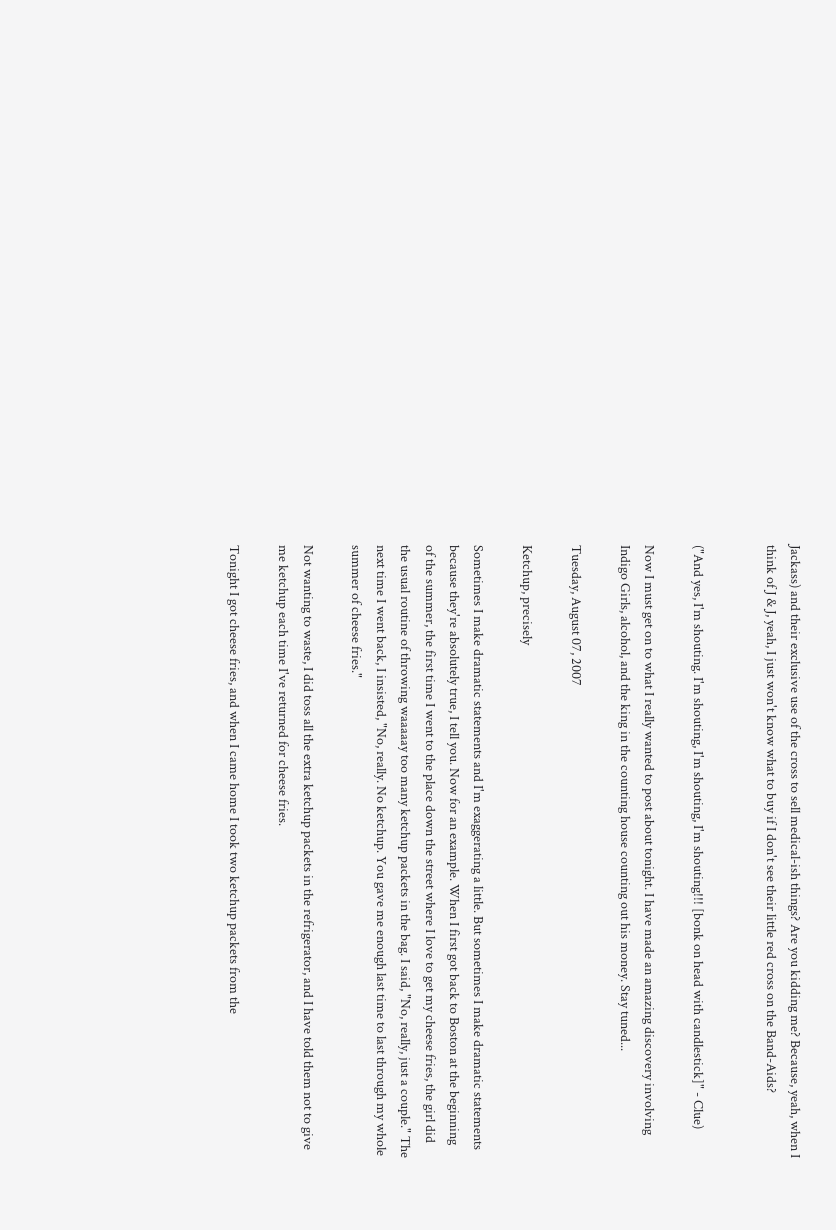Jackass) and their exclusive use of the cross to sell medical-ish things? Are you kidding me? Because, yeah, when I think of J & J, yeah, I just won't know what to buy if I don't see their little red cross on the Band-Aids?


("And yes, I'm shouting. I'm shouting, I'm shouting, I'm shouting!!! [bonk on head with candlestick]" - Clue)

Now I must get on to what I really wanted to post about tonight. I have made an amazing discovery involving Indigo Girls, alcohol, and the king in the counting house counting out his money. Stay tuned...

Tuesday, August 07, 2007

Ketchup, precisely

Sometimes I make dramatic statements and I'm exaggerating a little. But sometimes I make dramatic statements because they're absolutely true, I tell you. Now for an example. When I first got back to Boston at the beginning of the summer, the first time I went to the place down the street where I love to get my cheese fries, the girl did the usual routine of throwing waaaaay too many ketchup packets in the bag. I said, "No, really, just a couple." The next time I went back, I insisted, "No, really. No ketchup. You gave me enough last time to last through my whole summer of cheese fries."

Not wanting to waste, I did toss all the extra ketchup packets in the refrigerator, and I have told them not to give me ketchup each time I've returned for cheese fries.

Tonight I got cheese fries, and when I came home I took two ketchup packets from the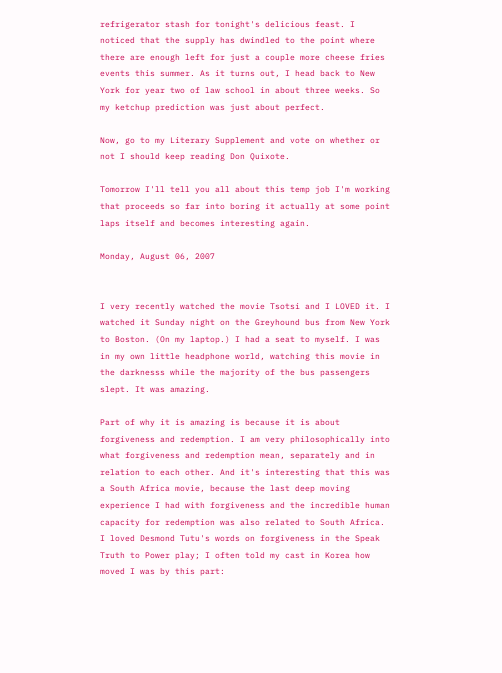refrigerator stash for tonight's delicious feast. I noticed that the supply has dwindled to the point where there are enough left for just a couple more cheese fries events this summer. As it turns out, I head back to New York for year two of law school in about three weeks. So my ketchup prediction was just about perfect.

Now, go to my Literary Supplement and vote on whether or not I should keep reading Don Quixote.

Tomorrow I'll tell you all about this temp job I'm working that proceeds so far into boring it actually at some point laps itself and becomes interesting again.

Monday, August 06, 2007


I very recently watched the movie Tsotsi and I LOVED it. I watched it Sunday night on the Greyhound bus from New York to Boston. (On my laptop.) I had a seat to myself. I was in my own little headphone world, watching this movie in the darknesss while the majority of the bus passengers slept. It was amazing.

Part of why it is amazing is because it is about forgiveness and redemption. I am very philosophically into what forgiveness and redemption mean, separately and in relation to each other. And it's interesting that this was a South Africa movie, because the last deep moving experience I had with forgiveness and the incredible human capacity for redemption was also related to South Africa. I loved Desmond Tutu's words on forgiveness in the Speak Truth to Power play; I often told my cast in Korea how moved I was by this part: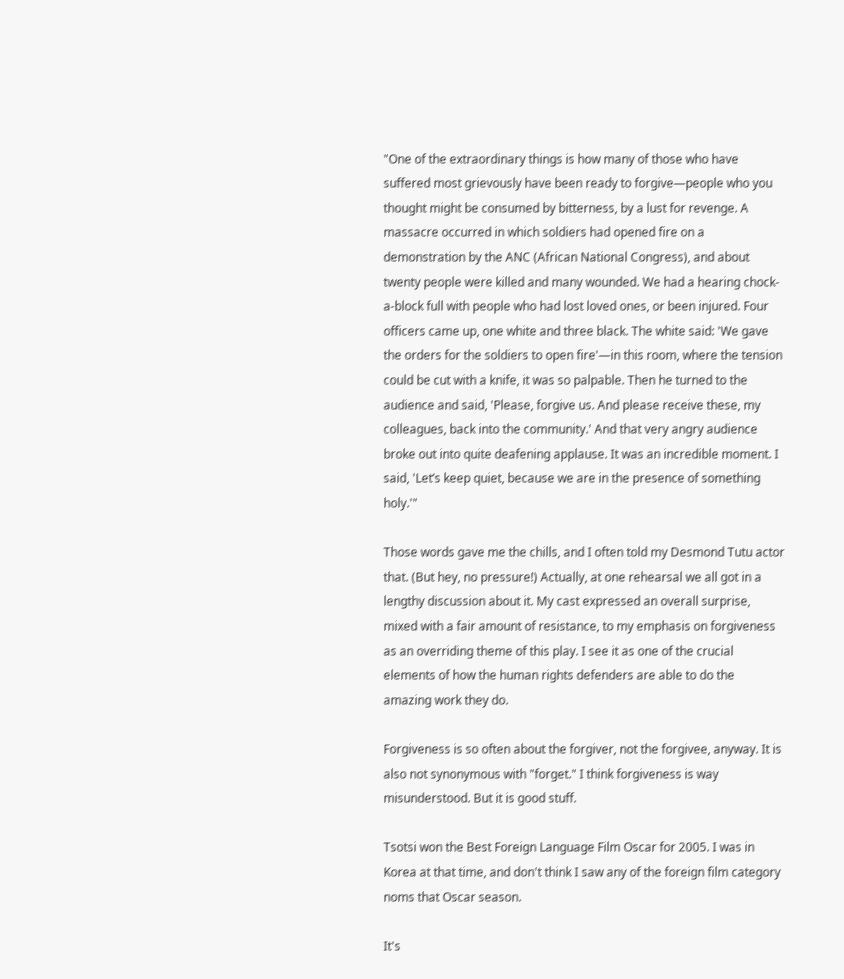"One of the extraordinary things is how many of those who have suffered most grievously have been ready to forgive—people who you thought might be consumed by bitterness, by a lust for revenge. A massacre occurred in which soldiers had opened fire on a demonstration by the ANC (African National Congress), and about twenty people were killed and many wounded. We had a hearing chock-a-block full with people who had lost loved ones, or been injured. Four officers came up, one white and three black. The white said: 'We gave the orders for the soldiers to open fire'—in this room, where the tension could be cut with a knife, it was so palpable. Then he turned to the audience and said, 'Please, forgive us. And please receive these, my colleagues, back into the community.' And that very angry audience broke out into quite deafening applause. It was an incredible moment. I said, 'Let’s keep quiet, because we are in the presence of something holy.'"

Those words gave me the chills, and I often told my Desmond Tutu actor that. (But hey, no pressure!) Actually, at one rehearsal we all got in a lengthy discussion about it. My cast expressed an overall surprise, mixed with a fair amount of resistance, to my emphasis on forgiveness as an overriding theme of this play. I see it as one of the crucial elements of how the human rights defenders are able to do the amazing work they do.

Forgiveness is so often about the forgiver, not the forgivee, anyway. It is also not synonymous with "forget." I think forgiveness is way misunderstood. But it is good stuff.

Tsotsi won the Best Foreign Language Film Oscar for 2005. I was in Korea at that time, and don't think I saw any of the foreign film category noms that Oscar season.

It's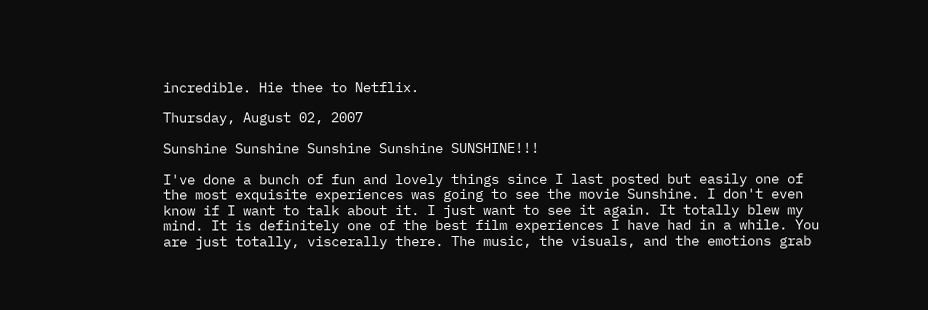incredible. Hie thee to Netflix.

Thursday, August 02, 2007

Sunshine Sunshine Sunshine Sunshine SUNSHINE!!!

I've done a bunch of fun and lovely things since I last posted but easily one of the most exquisite experiences was going to see the movie Sunshine. I don't even know if I want to talk about it. I just want to see it again. It totally blew my mind. It is definitely one of the best film experiences I have had in a while. You are just totally, viscerally there. The music, the visuals, and the emotions grab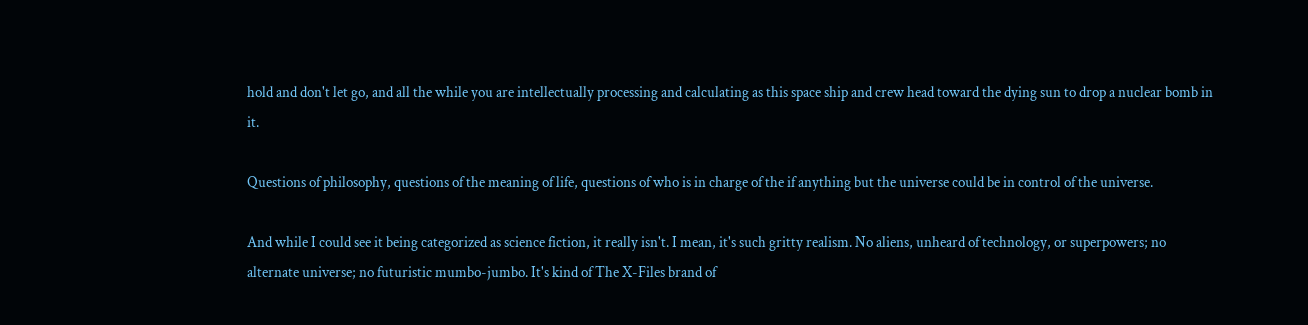hold and don't let go, and all the while you are intellectually processing and calculating as this space ship and crew head toward the dying sun to drop a nuclear bomb in it.

Questions of philosophy, questions of the meaning of life, questions of who is in charge of the if anything but the universe could be in control of the universe.

And while I could see it being categorized as science fiction, it really isn't. I mean, it's such gritty realism. No aliens, unheard of technology, or superpowers; no alternate universe; no futuristic mumbo-jumbo. It's kind of The X-Files brand of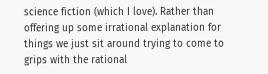science fiction (which I love). Rather than offering up some irrational explanation for things we just sit around trying to come to grips with the rational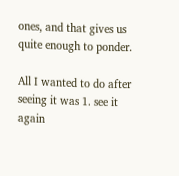ones, and that gives us quite enough to ponder.

All I wanted to do after seeing it was 1. see it again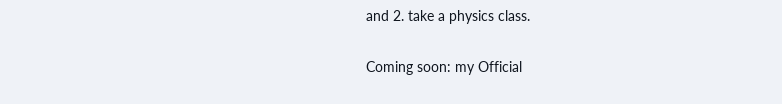and 2. take a physics class.

Coming soon: my Official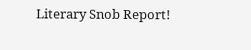Literary Snob Report!